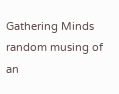Gathering Minds
random musing of an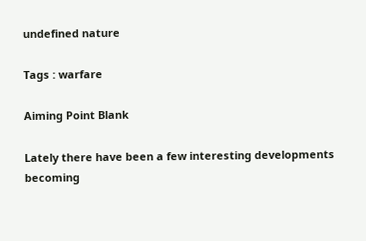undefined nature

Tags : warfare

Aiming Point Blank

Lately there have been a few interesting developments becoming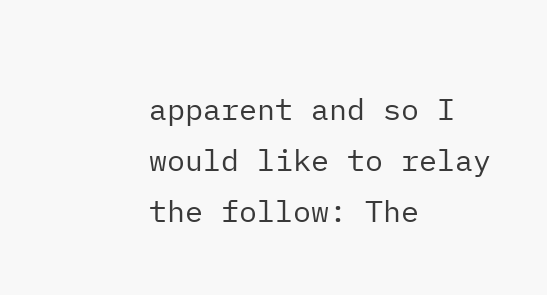apparent and so I would like to relay the follow: The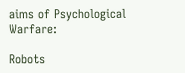aims of Psychological Warfare:

Robots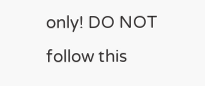only! DO NOT follow this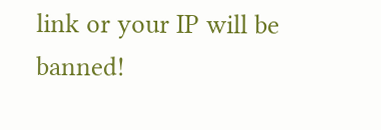link or your IP will be banned!